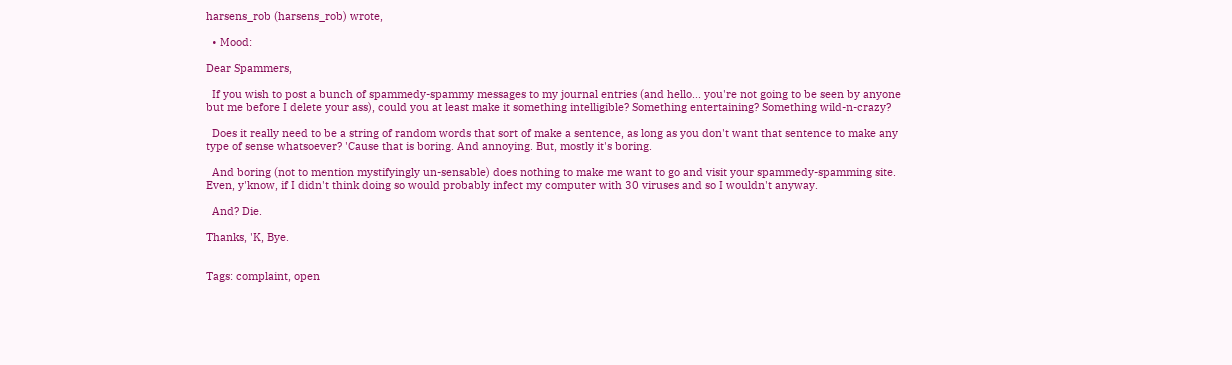harsens_rob (harsens_rob) wrote,

  • Mood:

Dear Spammers,

  If you wish to post a bunch of spammedy-spammy messages to my journal entries (and hello... you're not going to be seen by anyone but me before I delete your ass), could you at least make it something intelligible? Something entertaining? Something wild-n-crazy?

  Does it really need to be a string of random words that sort of make a sentence, as long as you don't want that sentence to make any type of sense whatsoever? 'Cause that is boring. And annoying. But, mostly it's boring.

  And boring (not to mention mystifyingly un-sensable) does nothing to make me want to go and visit your spammedy-spamming site. Even, y'know, if I didn't think doing so would probably infect my computer with 30 viruses and so I wouldn't anyway.

  And? Die.

Thanks, 'K, Bye.


Tags: complaint, open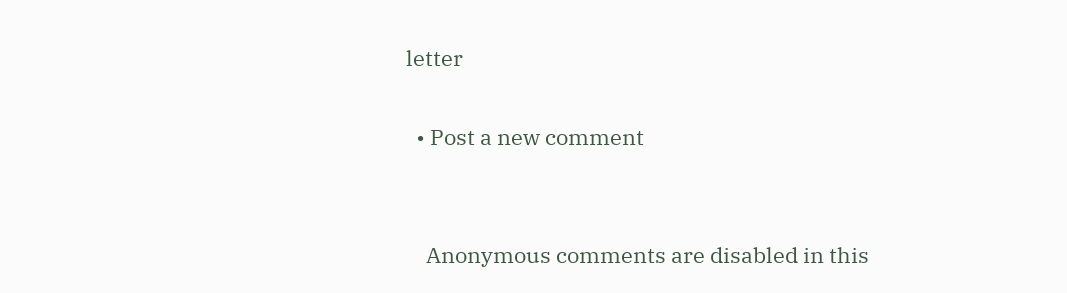letter

  • Post a new comment


    Anonymous comments are disabled in this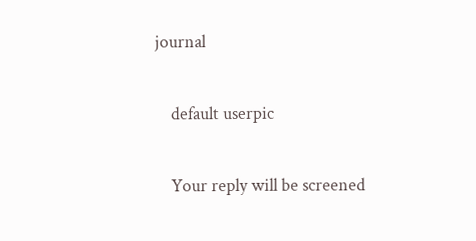journal

    default userpic

    Your reply will be screened